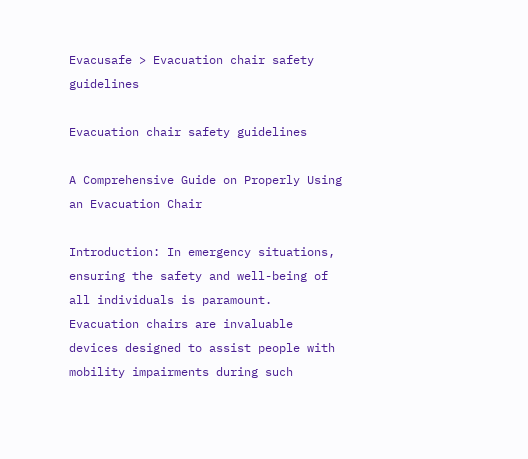Evacusafe > Evacuation chair safety guidelines

Evacuation chair safety guidelines

A Comprehensive Guide on Properly Using an Evacuation Chair

Introduction: In emergency situations, ensuring the safety and well-being of all individuals is paramount. Evacuation chairs are invaluable devices designed to assist people with mobility impairments during such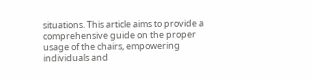situations. This article aims to provide a comprehensive guide on the proper usage of the chairs, empowering individuals and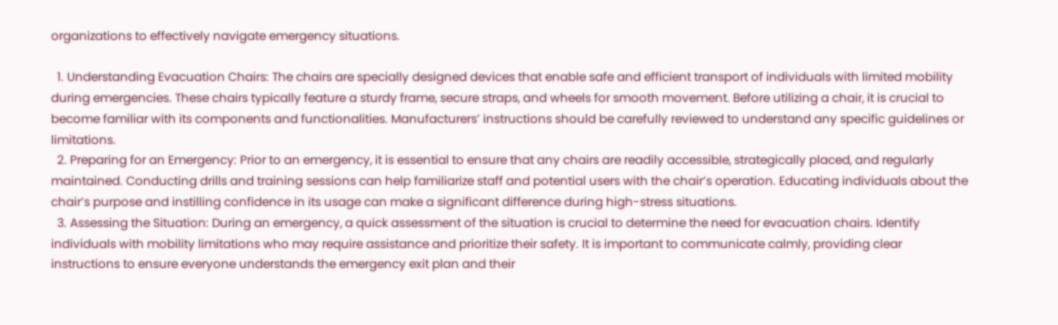organizations to effectively navigate emergency situations.

  1. Understanding Evacuation Chairs: The chairs are specially designed devices that enable safe and efficient transport of individuals with limited mobility during emergencies. These chairs typically feature a sturdy frame, secure straps, and wheels for smooth movement. Before utilizing a chair, it is crucial to become familiar with its components and functionalities. Manufacturers’ instructions should be carefully reviewed to understand any specific guidelines or limitations.
  2. Preparing for an Emergency: Prior to an emergency, it is essential to ensure that any chairs are readily accessible, strategically placed, and regularly maintained. Conducting drills and training sessions can help familiarize staff and potential users with the chair’s operation. Educating individuals about the chair’s purpose and instilling confidence in its usage can make a significant difference during high-stress situations.
  3. Assessing the Situation: During an emergency, a quick assessment of the situation is crucial to determine the need for evacuation chairs. Identify individuals with mobility limitations who may require assistance and prioritize their safety. It is important to communicate calmly, providing clear instructions to ensure everyone understands the emergency exit plan and their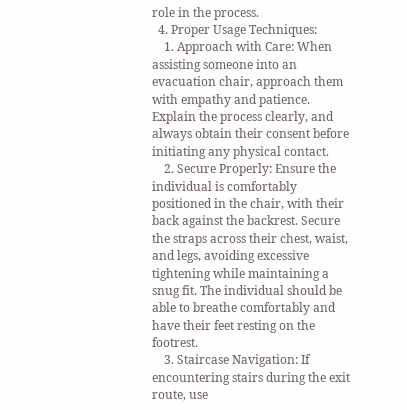role in the process.
  4. Proper Usage Techniques:
    1. Approach with Care: When assisting someone into an evacuation chair, approach them with empathy and patience. Explain the process clearly, and always obtain their consent before initiating any physical contact.
    2. Secure Properly: Ensure the individual is comfortably positioned in the chair, with their back against the backrest. Secure the straps across their chest, waist, and legs, avoiding excessive tightening while maintaining a snug fit. The individual should be able to breathe comfortably and have their feet resting on the footrest.
    3. Staircase Navigation: If encountering stairs during the exit route, use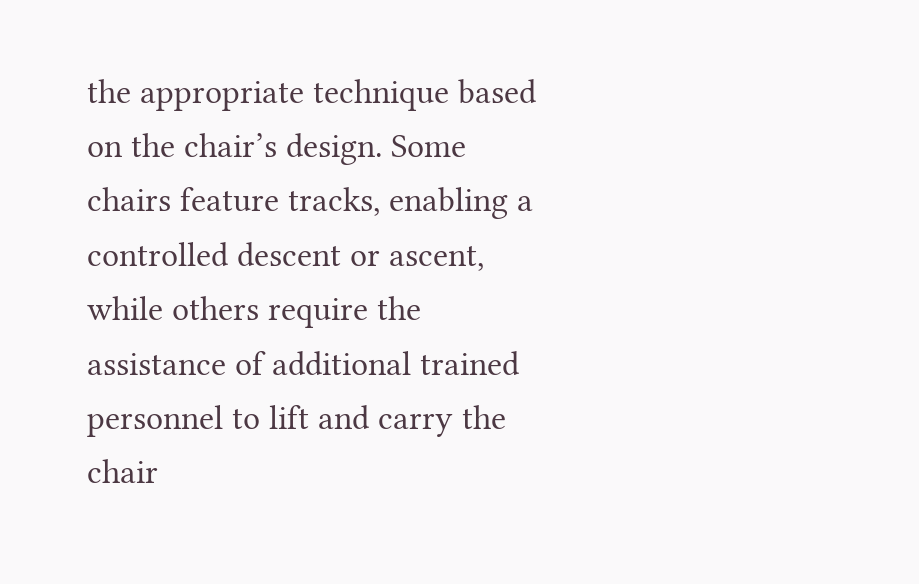the appropriate technique based on the chair’s design. Some chairs feature tracks, enabling a controlled descent or ascent, while others require the assistance of additional trained personnel to lift and carry the chair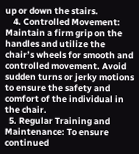up or down the stairs.
    4. Controlled Movement: Maintain a firm grip on the handles and utilize the chair’s wheels for smooth and controlled movement. Avoid sudden turns or jerky motions to ensure the safety and comfort of the individual in the chair.
  5. Regular Training and Maintenance: To ensure continued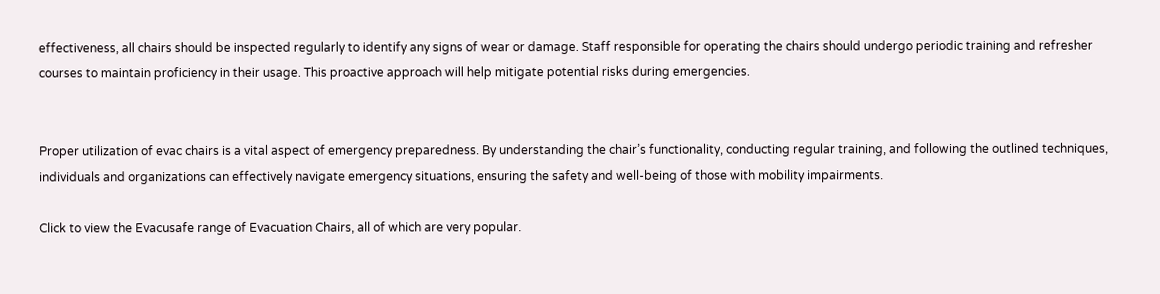effectiveness, all chairs should be inspected regularly to identify any signs of wear or damage. Staff responsible for operating the chairs should undergo periodic training and refresher courses to maintain proficiency in their usage. This proactive approach will help mitigate potential risks during emergencies.


Proper utilization of evac chairs is a vital aspect of emergency preparedness. By understanding the chair’s functionality, conducting regular training, and following the outlined techniques, individuals and organizations can effectively navigate emergency situations, ensuring the safety and well-being of those with mobility impairments.

Click to view the Evacusafe range of Evacuation Chairs, all of which are very popular.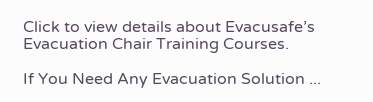Click to view details about Evacusafe’s Evacuation Chair Training Courses.

If You Need Any Evacuation Solution ...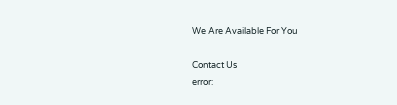We Are Available For You

Contact Us
error: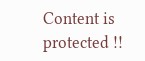Content is protected !!